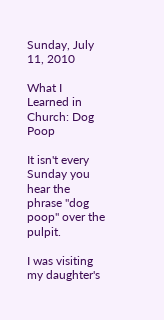Sunday, July 11, 2010

What I Learned in Church: Dog Poop

It isn't every Sunday you hear the phrase "dog poop" over the pulpit.

I was visiting my daughter's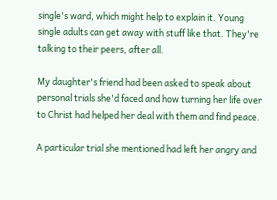single's ward, which might help to explain it. Young single adults can get away with stuff like that. They're talking to their peers, after all.

My daughter's friend had been asked to speak about personal trials she'd faced and how turning her life over to Christ had helped her deal with them and find peace.

A particular trial she mentioned had left her angry and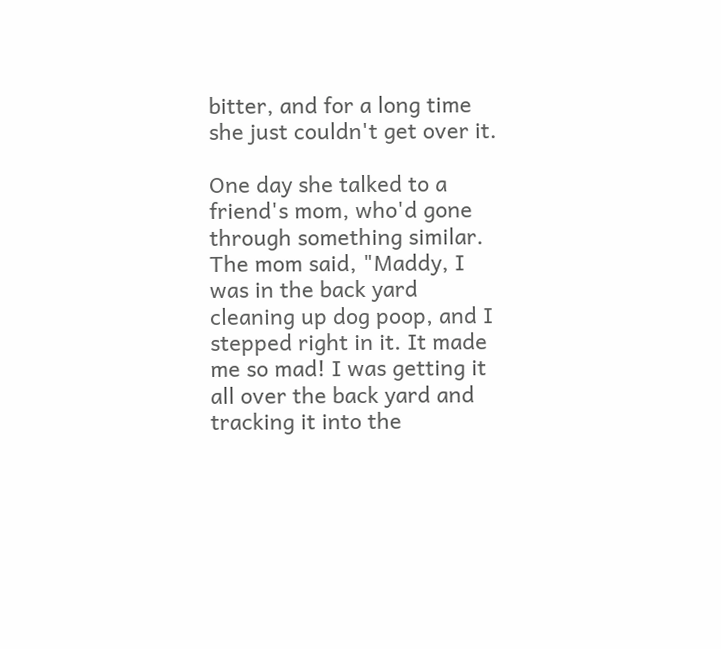bitter, and for a long time she just couldn't get over it.

One day she talked to a friend's mom, who'd gone through something similar. The mom said, "Maddy, I was in the back yard cleaning up dog poop, and I stepped right in it. It made me so mad! I was getting it all over the back yard and tracking it into the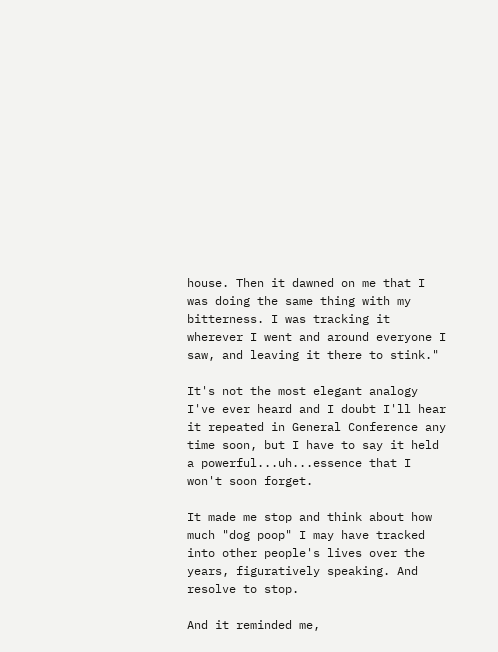house. Then it dawned on me that I was doing the same thing with my bitterness. I was tracking it wherever I went and around everyone I saw, and leaving it there to stink."

It's not the most elegant analogy I've ever heard and I doubt I'll hear it repeated in General Conference any time soon, but I have to say it held a powerful...uh...essence that I won't soon forget.

It made me stop and think about how much "dog poop" I may have tracked into other people's lives over the years, figuratively speaking. And resolve to stop.

And it reminded me,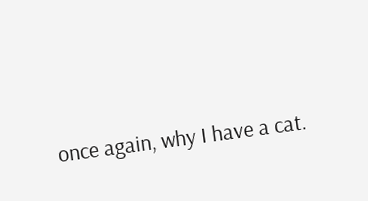once again, why I have a cat.